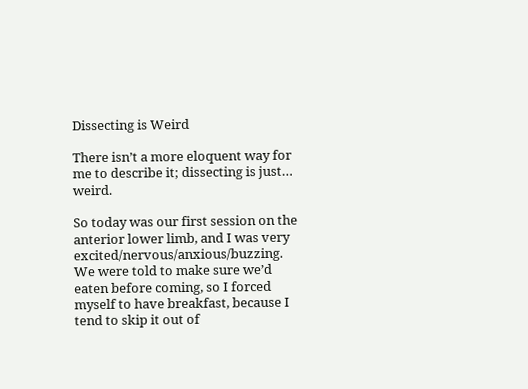Dissecting is Weird

There isn’t a more eloquent way for me to describe it; dissecting is just… weird.

So today was our first session on the anterior lower limb, and I was very excited/nervous/anxious/buzzing. We were told to make sure we’d eaten before coming, so I forced myself to have breakfast, because I tend to skip it out of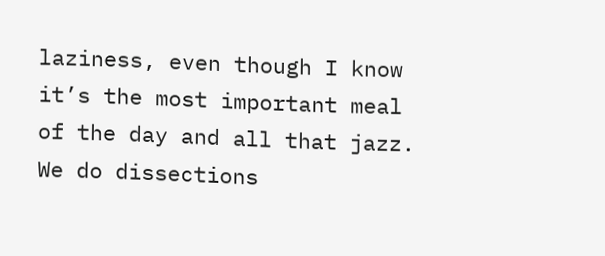laziness, even though I know it’s the most important meal of the day and all that jazz. We do dissections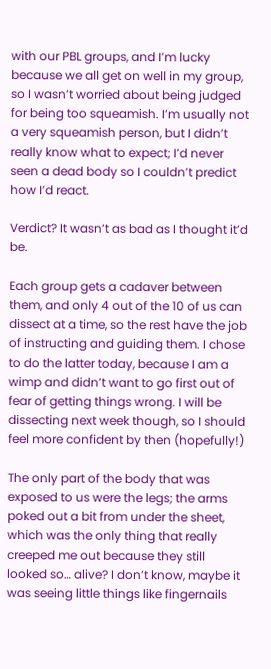with our PBL groups, and I’m lucky because we all get on well in my group, so I wasn’t worried about being judged for being too squeamish. I’m usually not a very squeamish person, but I didn’t really know what to expect; I’d never seen a dead body so I couldn’t predict how I’d react.

Verdict? It wasn’t as bad as I thought it’d be.

Each group gets a cadaver between them, and only 4 out of the 10 of us can dissect at a time, so the rest have the job of instructing and guiding them. I chose to do the latter today, because I am a wimp and didn’t want to go first out of fear of getting things wrong. I will be dissecting next week though, so I should feel more confident by then (hopefully!)

The only part of the body that was exposed to us were the legs; the arms poked out a bit from under the sheet, which was the only thing that really creeped me out because they still looked so… alive? I don’t know, maybe it was seeing little things like fingernails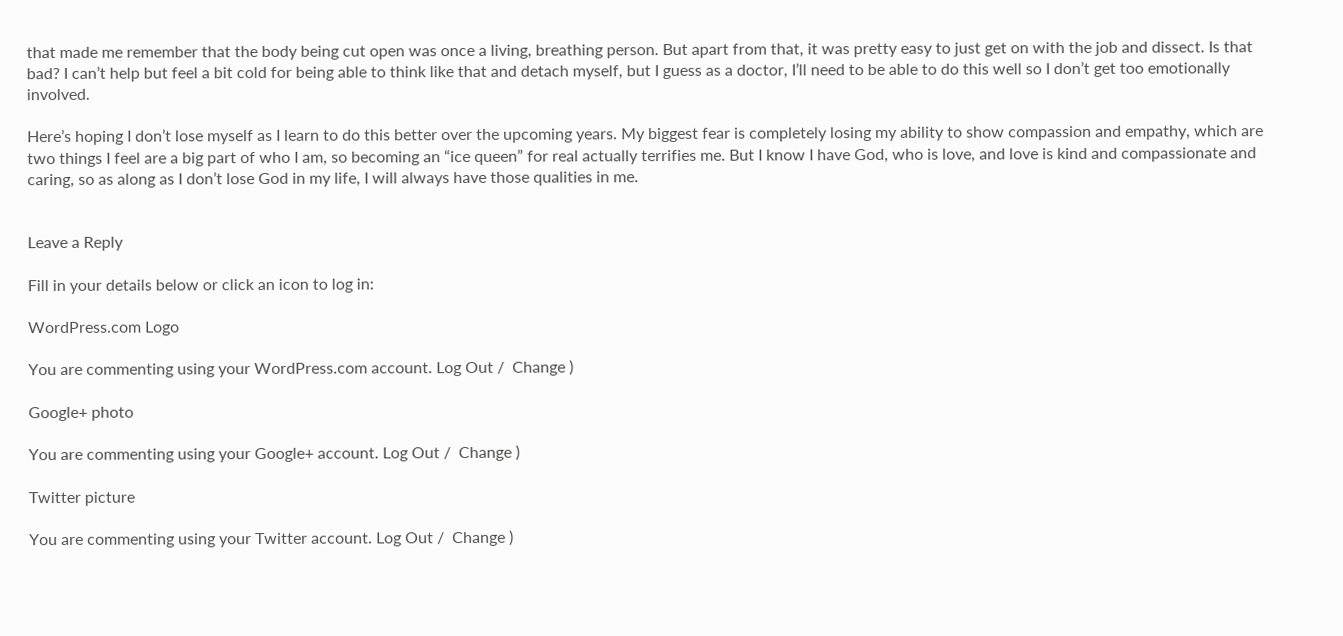that made me remember that the body being cut open was once a living, breathing person. But apart from that, it was pretty easy to just get on with the job and dissect. Is that bad? I can’t help but feel a bit cold for being able to think like that and detach myself, but I guess as a doctor, I’ll need to be able to do this well so I don’t get too emotionally involved.

Here’s hoping I don’t lose myself as I learn to do this better over the upcoming years. My biggest fear is completely losing my ability to show compassion and empathy, which are two things I feel are a big part of who I am, so becoming an “ice queen” for real actually terrifies me. But I know I have God, who is love, and love is kind and compassionate and caring, so as along as I don’t lose God in my life, I will always have those qualities in me.


Leave a Reply

Fill in your details below or click an icon to log in:

WordPress.com Logo

You are commenting using your WordPress.com account. Log Out /  Change )

Google+ photo

You are commenting using your Google+ account. Log Out /  Change )

Twitter picture

You are commenting using your Twitter account. Log Out /  Change )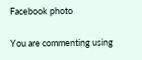Facebook photo

You are commenting using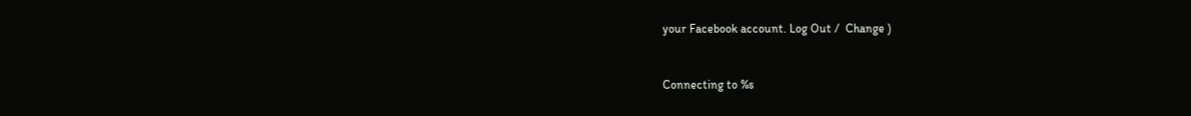your Facebook account. Log Out /  Change )


Connecting to %s